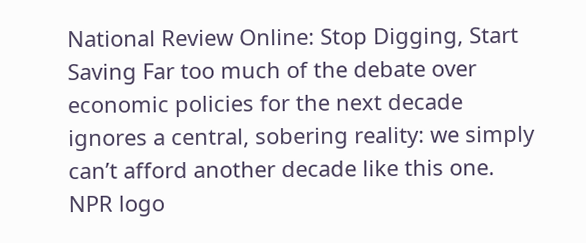National Review Online: Stop Digging, Start Saving Far too much of the debate over economic policies for the next decade ignores a central, sobering reality: we simply can’t afford another decade like this one.
NPR logo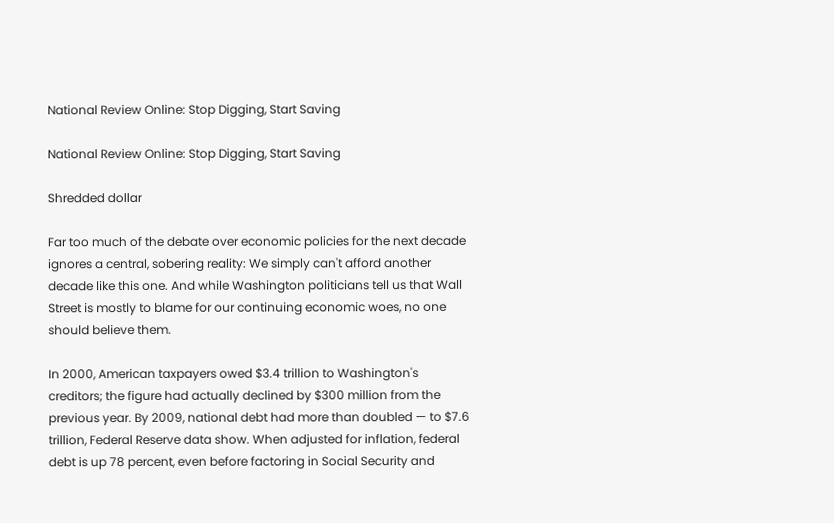National Review Online: Stop Digging, Start Saving

National Review Online: Stop Digging, Start Saving

Shredded dollar

Far too much of the debate over economic policies for the next decade ignores a central, sobering reality: We simply can't afford another decade like this one. And while Washington politicians tell us that Wall Street is mostly to blame for our continuing economic woes, no one should believe them.

In 2000, American taxpayers owed $3.4 trillion to Washington's creditors; the figure had actually declined by $300 million from the previous year. By 2009, national debt had more than doubled — to $7.6 trillion, Federal Reserve data show. When adjusted for inflation, federal debt is up 78 percent, even before factoring in Social Security and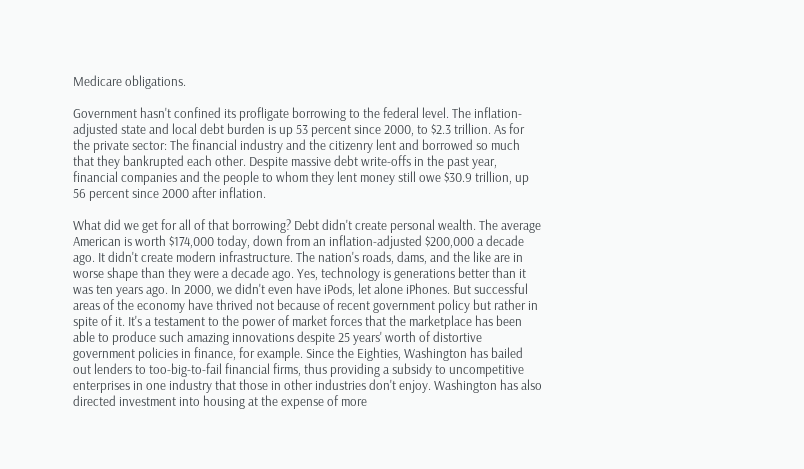Medicare obligations.

Government hasn't confined its profligate borrowing to the federal level. The inflation-adjusted state and local debt burden is up 53 percent since 2000, to $2.3 trillion. As for the private sector: The financial industry and the citizenry lent and borrowed so much that they bankrupted each other. Despite massive debt write-offs in the past year, financial companies and the people to whom they lent money still owe $30.9 trillion, up 56 percent since 2000 after inflation.

What did we get for all of that borrowing? Debt didn't create personal wealth. The average American is worth $174,000 today, down from an inflation-adjusted $200,000 a decade ago. It didn't create modern infrastructure. The nation's roads, dams, and the like are in worse shape than they were a decade ago. Yes, technology is generations better than it was ten years ago. In 2000, we didn't even have iPods, let alone iPhones. But successful areas of the economy have thrived not because of recent government policy but rather in spite of it. It's a testament to the power of market forces that the marketplace has been able to produce such amazing innovations despite 25 years' worth of distortive government policies in finance, for example. Since the Eighties, Washington has bailed out lenders to too-big-to-fail financial firms, thus providing a subsidy to uncompetitive enterprises in one industry that those in other industries don't enjoy. Washington has also directed investment into housing at the expense of more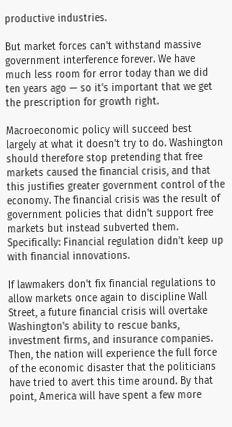productive industries.

But market forces can't withstand massive government interference forever. We have much less room for error today than we did ten years ago — so it's important that we get the prescription for growth right.

Macroeconomic policy will succeed best largely at what it doesn't try to do. Washington should therefore stop pretending that free markets caused the financial crisis, and that this justifies greater government control of the economy. The financial crisis was the result of government policies that didn't support free markets but instead subverted them. Specifically: Financial regulation didn't keep up with financial innovations.

If lawmakers don't fix financial regulations to allow markets once again to discipline Wall Street, a future financial crisis will overtake Washington's ability to rescue banks, investment firms, and insurance companies. Then, the nation will experience the full force of the economic disaster that the politicians have tried to avert this time around. By that point, America will have spent a few more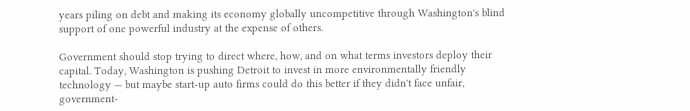years piling on debt and making its economy globally uncompetitive through Washington's blind support of one powerful industry at the expense of others.

Government should stop trying to direct where, how, and on what terms investors deploy their capital. Today, Washington is pushing Detroit to invest in more environmentally friendly technology — but maybe start-up auto firms could do this better if they didn't face unfair, government-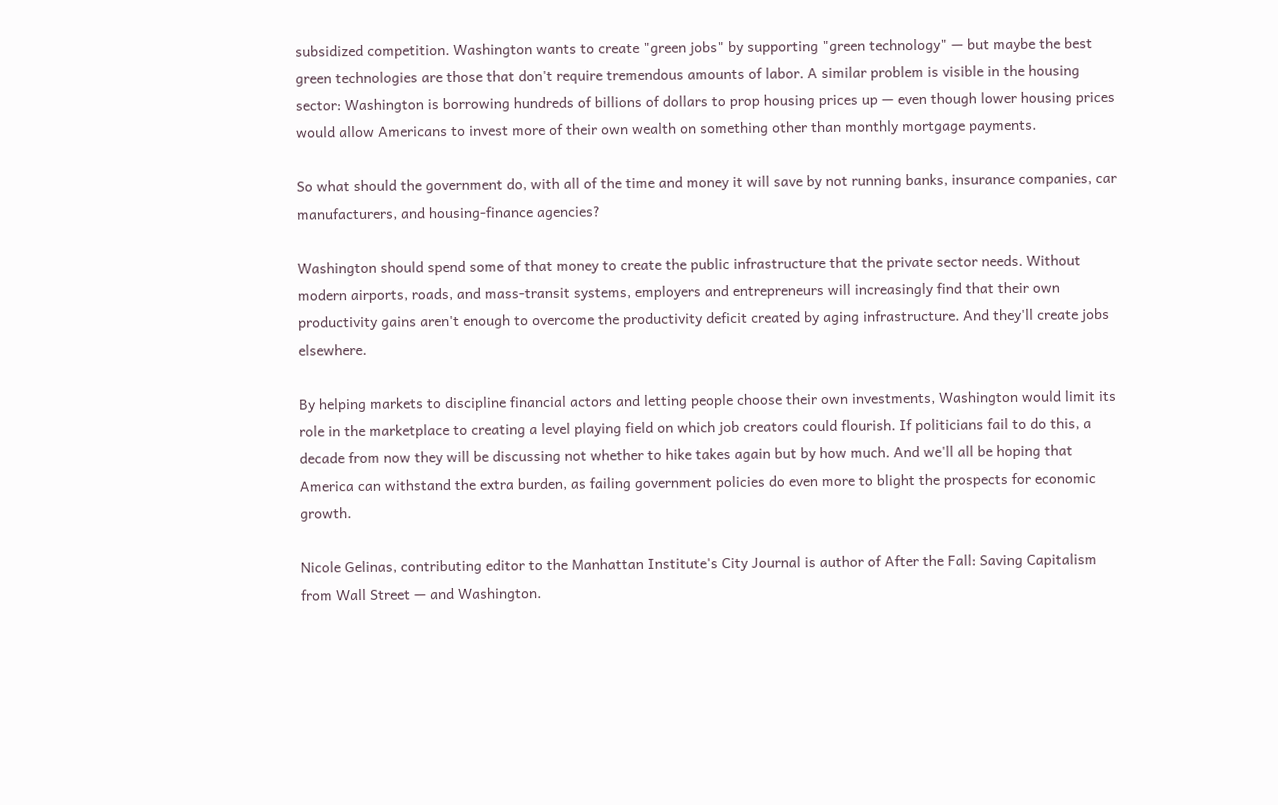subsidized competition. Washington wants to create "green jobs" by supporting "green technology" — but maybe the best green technologies are those that don't require tremendous amounts of labor. A similar problem is visible in the housing sector: Washington is borrowing hundreds of billions of dollars to prop housing prices up — even though lower housing prices would allow Americans to invest more of their own wealth on something other than monthly mortgage payments.

So what should the government do, with all of the time and money it will save by not running banks, insurance companies, car manufacturers, and housing-finance agencies?

Washington should spend some of that money to create the public infrastructure that the private sector needs. Without modern airports, roads, and mass-transit systems, employers and entrepreneurs will increasingly find that their own productivity gains aren't enough to overcome the productivity deficit created by aging infrastructure. And they'll create jobs elsewhere.

By helping markets to discipline financial actors and letting people choose their own investments, Washington would limit its role in the marketplace to creating a level playing field on which job creators could flourish. If politicians fail to do this, a decade from now they will be discussing not whether to hike takes again but by how much. And we'll all be hoping that America can withstand the extra burden, as failing government policies do even more to blight the prospects for economic growth.

Nicole Gelinas, contributing editor to the Manhattan Institute's City Journal is author of After the Fall: Saving Capitalism from Wall Street — and Washington.